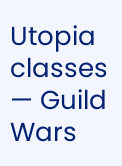Utopia classes — Guild Wars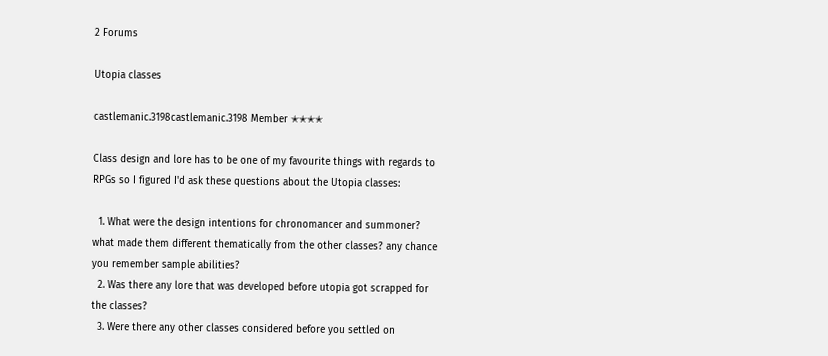2 Forums

Utopia classes

castlemanic.3198castlemanic.3198 Member ✭✭✭✭

Class design and lore has to be one of my favourite things with regards to RPGs so I figured I'd ask these questions about the Utopia classes:

  1. What were the design intentions for chronomancer and summoner? what made them different thematically from the other classes? any chance you remember sample abilities?
  2. Was there any lore that was developed before utopia got scrapped for the classes?
  3. Were there any other classes considered before you settled on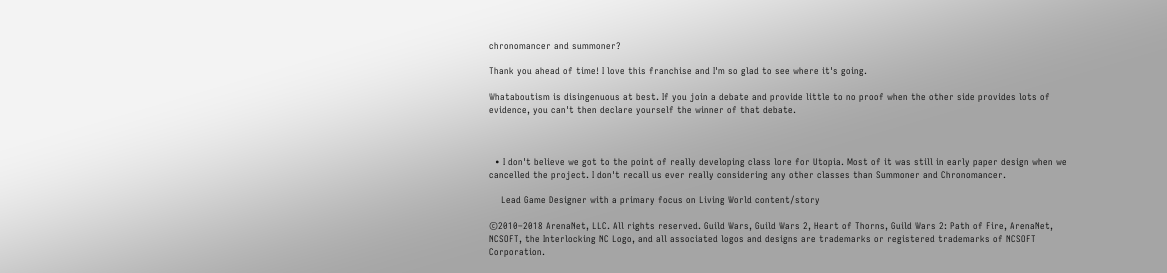chronomancer and summoner?

Thank you ahead of time! I love this franchise and I'm so glad to see where it's going.

Whataboutism is disingenuous at best. If you join a debate and provide little to no proof when the other side provides lots of evidence, you can't then declare yourself the winner of that debate.



  • I don't believe we got to the point of really developing class lore for Utopia. Most of it was still in early paper design when we cancelled the project. I don't recall us ever really considering any other classes than Summoner and Chronomancer.

    Lead Game Designer with a primary focus on Living World content/story

©2010–2018 ArenaNet, LLC. All rights reserved. Guild Wars, Guild Wars 2, Heart of Thorns, Guild Wars 2: Path of Fire, ArenaNet, NCSOFT, the Interlocking NC Logo, and all associated logos and designs are trademarks or registered trademarks of NCSOFT Corporation.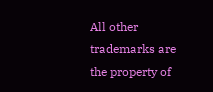All other trademarks are the property of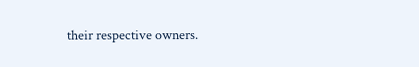their respective owners.